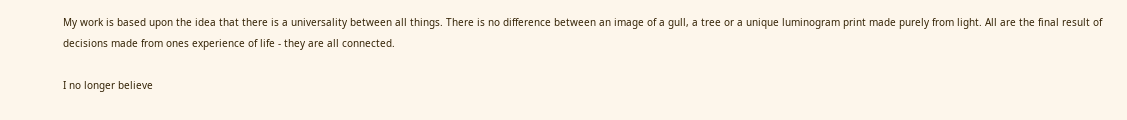My work is based upon the idea that there is a universality between all things. There is no difference between an image of a gull, a tree or a unique luminogram print made purely from light. All are the final result of decisions made from ones experience of life - they are all connected.

I no longer believe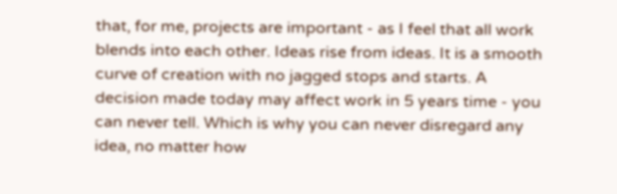that, for me, projects are important - as I feel that all work blends into each other. Ideas rise from ideas. It is a smooth curve of creation with no jagged stops and starts. A decision made today may affect work in 5 years time - you can never tell. Which is why you can never disregard any idea, no matter how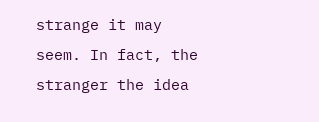strange it may seem. In fact, the stranger the idea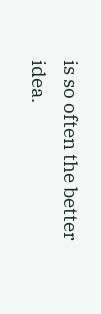is so often the better idea.